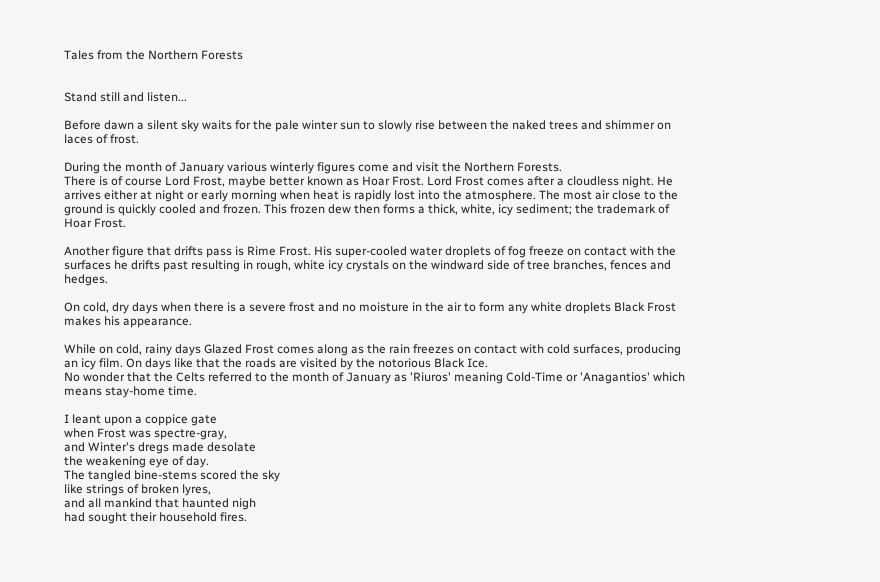Tales from the Northern Forests


Stand still and listen...

Before dawn a silent sky waits for the pale winter sun to slowly rise between the naked trees and shimmer on laces of frost.

During the month of January various winterly figures come and visit the Northern Forests.
There is of course Lord Frost, maybe better known as Hoar Frost. Lord Frost comes after a cloudless night. He arrives either at night or early morning when heat is rapidly lost into the atmosphere. The most air close to the ground is quickly cooled and frozen. This frozen dew then forms a thick, white, icy sediment; the trademark of Hoar Frost.

Another figure that drifts pass is Rime Frost. His super-cooled water droplets of fog freeze on contact with the surfaces he drifts past resulting in rough, white icy crystals on the windward side of tree branches, fences and hedges.

On cold, dry days when there is a severe frost and no moisture in the air to form any white droplets Black Frost makes his appearance.

While on cold, rainy days Glazed Frost comes along as the rain freezes on contact with cold surfaces, producing an icy film. On days like that the roads are visited by the notorious Black Ice.
No wonder that the Celts referred to the month of January as 'Riuros' meaning Cold-Time or 'Anagantios' which means stay-home time.

I leant upon a coppice gate
when Frost was spectre-gray,
and Winter's dregs made desolate
the weakening eye of day.
The tangled bine-stems scored the sky
like strings of broken lyres,
and all mankind that haunted nigh
had sought their household fires.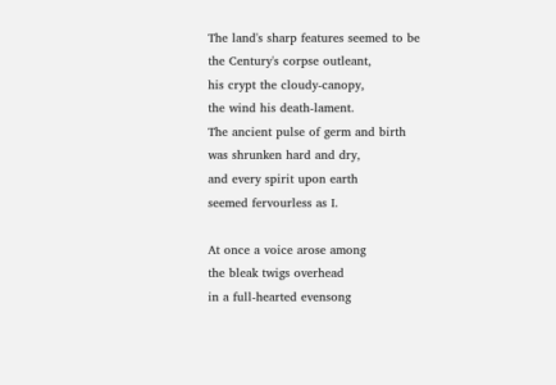The land's sharp features seemed to be
the Century's corpse outleant,
his crypt the cloudy-canopy,
the wind his death-lament.
The ancient pulse of germ and birth
was shrunken hard and dry,
and every spirit upon earth
seemed fervourless as I.

At once a voice arose among
the bleak twigs overhead
in a full-hearted evensong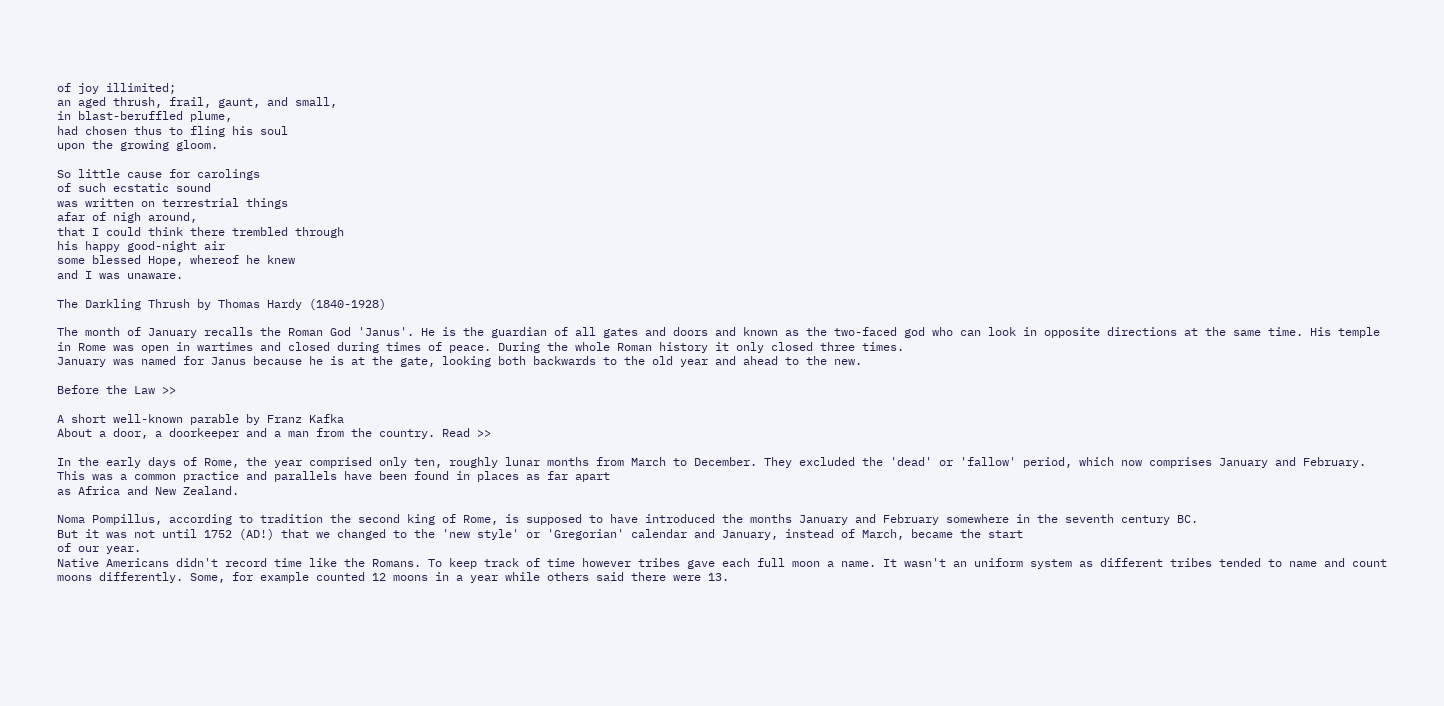of joy illimited;
an aged thrush, frail, gaunt, and small,
in blast-beruffled plume,
had chosen thus to fling his soul
upon the growing gloom.

So little cause for carolings
of such ecstatic sound
was written on terrestrial things
afar of nigh around,
that I could think there trembled through
his happy good-night air
some blessed Hope, whereof he knew
and I was unaware.

The Darkling Thrush by Thomas Hardy (1840-1928)

The month of January recalls the Roman God 'Janus'. He is the guardian of all gates and doors and known as the two-faced god who can look in opposite directions at the same time. His temple in Rome was open in wartimes and closed during times of peace. During the whole Roman history it only closed three times.
January was named for Janus because he is at the gate, looking both backwards to the old year and ahead to the new.

Before the Law >>

A short well-known parable by Franz Kafka
About a door, a doorkeeper and a man from the country. Read >>

In the early days of Rome, the year comprised only ten, roughly lunar months from March to December. They excluded the 'dead' or 'fallow' period, which now comprises January and February. This was a common practice and parallels have been found in places as far apart
as Africa and New Zealand.

Noma Pompillus, according to tradition the second king of Rome, is supposed to have introduced the months January and February somewhere in the seventh century BC.
But it was not until 1752 (AD!) that we changed to the 'new style' or 'Gregorian' calendar and January, instead of March, became the start
of our year.
Native Americans didn't record time like the Romans. To keep track of time however tribes gave each full moon a name. It wasn't an uniform system as different tribes tended to name and count moons differently. Some, for example counted 12 moons in a year while others said there were 13.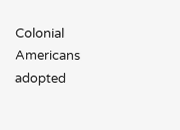Colonial Americans adopted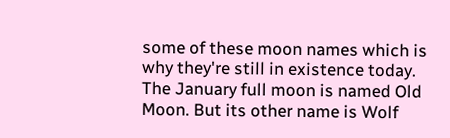some of these moon names which is why they're still in existence today. The January full moon is named Old Moon. But its other name is Wolf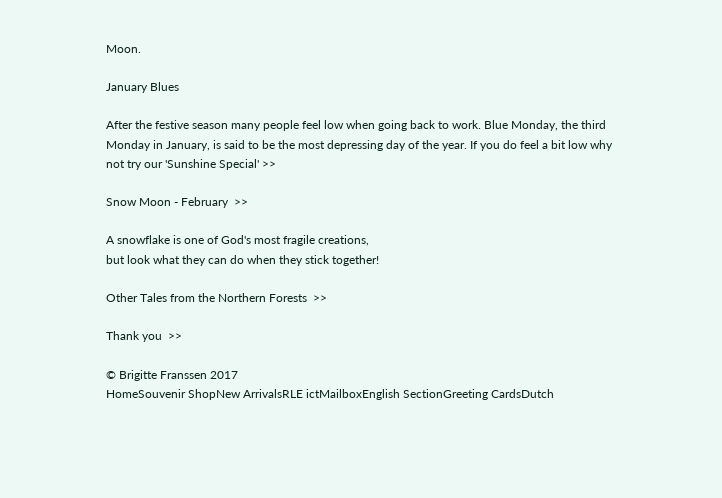Moon.

January Blues

After the festive season many people feel low when going back to work. Blue Monday, the third Monday in January, is said to be the most depressing day of the year. If you do feel a bit low why not try our 'Sunshine Special' >>

Snow Moon - February  >>

A snowflake is one of God's most fragile creations,
but look what they can do when they stick together!

Other Tales from the Northern Forests  >>

Thank you  >>

© Brigitte Franssen 2017
HomeSouvenir ShopNew ArrivalsRLE ictMailboxEnglish SectionGreeting CardsDutch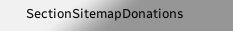SectionSitemapDonations